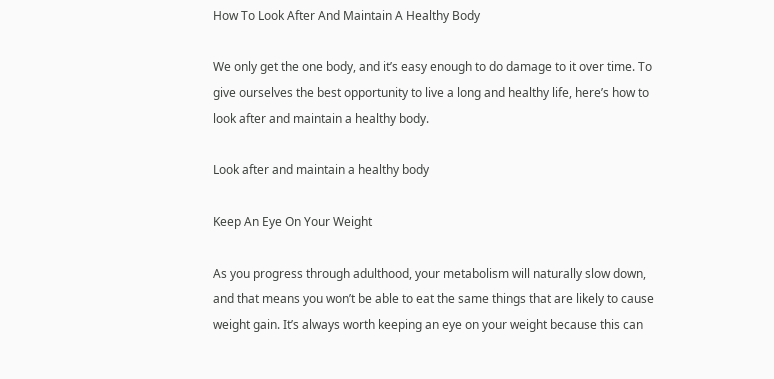How To Look After And Maintain A Healthy Body

We only get the one body, and it’s easy enough to do damage to it over time. To give ourselves the best opportunity to live a long and healthy life, here’s how to look after and maintain a healthy body.

Look after and maintain a healthy body

Keep An Eye On Your Weight

As you progress through adulthood, your metabolism will naturally slow down, and that means you won’t be able to eat the same things that are likely to cause weight gain. It’s always worth keeping an eye on your weight because this can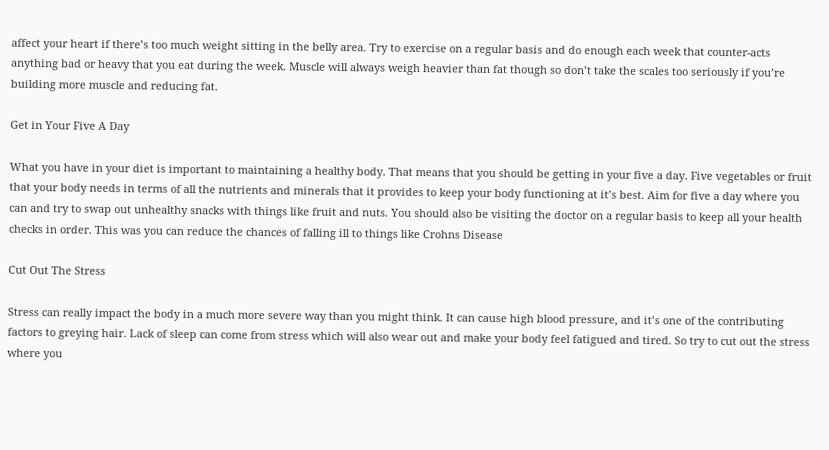affect your heart if there’s too much weight sitting in the belly area. Try to exercise on a regular basis and do enough each week that counter-acts anything bad or heavy that you eat during the week. Muscle will always weigh heavier than fat though so don’t take the scales too seriously if you’re building more muscle and reducing fat.

Get in Your Five A Day

What you have in your diet is important to maintaining a healthy body. That means that you should be getting in your five a day. Five vegetables or fruit that your body needs in terms of all the nutrients and minerals that it provides to keep your body functioning at it’s best. Aim for five a day where you can and try to swap out unhealthy snacks with things like fruit and nuts. You should also be visiting the doctor on a regular basis to keep all your health checks in order. This was you can reduce the chances of falling ill to things like Crohns Disease

Cut Out The Stress

Stress can really impact the body in a much more severe way than you might think. It can cause high blood pressure, and it’s one of the contributing factors to greying hair. Lack of sleep can come from stress which will also wear out and make your body feel fatigued and tired. So try to cut out the stress where you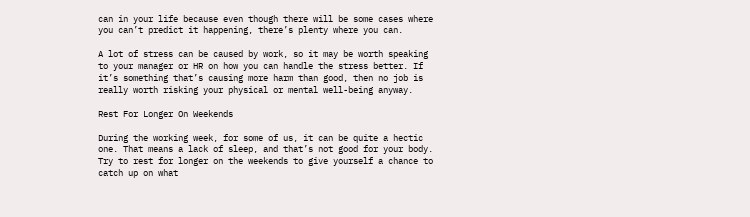can in your life because even though there will be some cases where you can’t predict it happening, there’s plenty where you can.

A lot of stress can be caused by work, so it may be worth speaking to your manager or HR on how you can handle the stress better. If it’s something that’s causing more harm than good, then no job is really worth risking your physical or mental well-being anyway.

Rest For Longer On Weekends

During the working week, for some of us, it can be quite a hectic one. That means a lack of sleep, and that’s not good for your body. Try to rest for longer on the weekends to give yourself a chance to catch up on what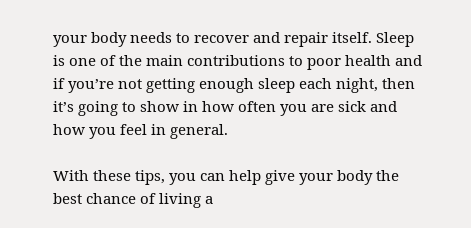your body needs to recover and repair itself. Sleep is one of the main contributions to poor health and if you’re not getting enough sleep each night, then it’s going to show in how often you are sick and how you feel in general.

With these tips, you can help give your body the best chance of living a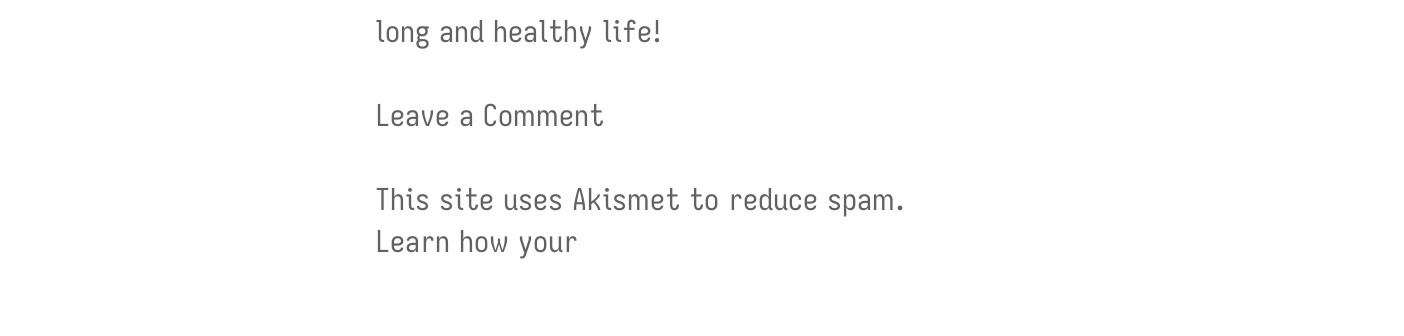long and healthy life!

Leave a Comment

This site uses Akismet to reduce spam. Learn how your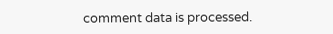comment data is processed.